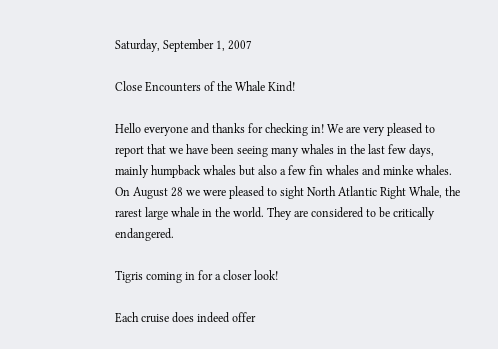Saturday, September 1, 2007

Close Encounters of the Whale Kind!

Hello everyone and thanks for checking in! We are very pleased to report that we have been seeing many whales in the last few days, mainly humpback whales but also a few fin whales and minke whales. On August 28 we were pleased to sight North Atlantic Right Whale, the rarest large whale in the world. They are considered to be critically endangered.

Tigris coming in for a closer look!

Each cruise does indeed offer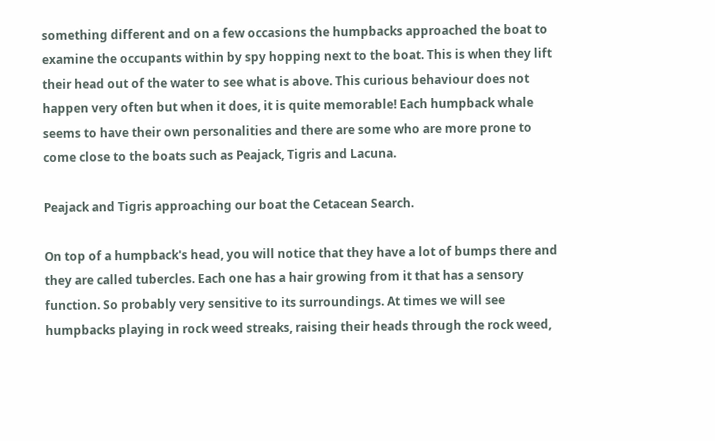something different and on a few occasions the humpbacks approached the boat to examine the occupants within by spy hopping next to the boat. This is when they lift their head out of the water to see what is above. This curious behaviour does not happen very often but when it does, it is quite memorable! Each humpback whale seems to have their own personalities and there are some who are more prone to come close to the boats such as Peajack, Tigris and Lacuna.

Peajack and Tigris approaching our boat the Cetacean Search.

On top of a humpback's head, you will notice that they have a lot of bumps there and they are called tubercles. Each one has a hair growing from it that has a sensory function. So probably very sensitive to its surroundings. At times we will see humpbacks playing in rock weed streaks, raising their heads through the rock weed,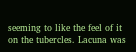seeming to like the feel of it on the tubercles. Lacuna was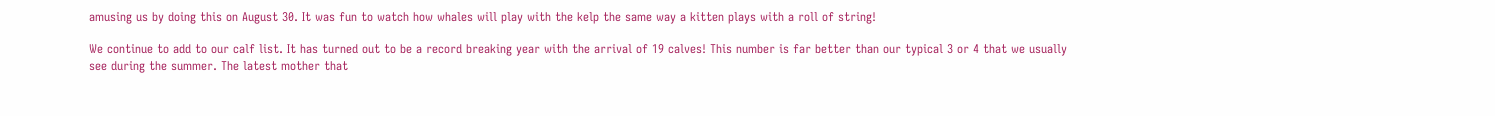amusing us by doing this on August 30. It was fun to watch how whales will play with the kelp the same way a kitten plays with a roll of string!

We continue to add to our calf list. It has turned out to be a record breaking year with the arrival of 19 calves! This number is far better than our typical 3 or 4 that we usually see during the summer. The latest mother that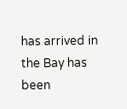has arrived in the Bay has been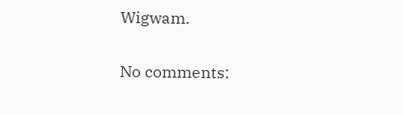Wigwam.

No comments: